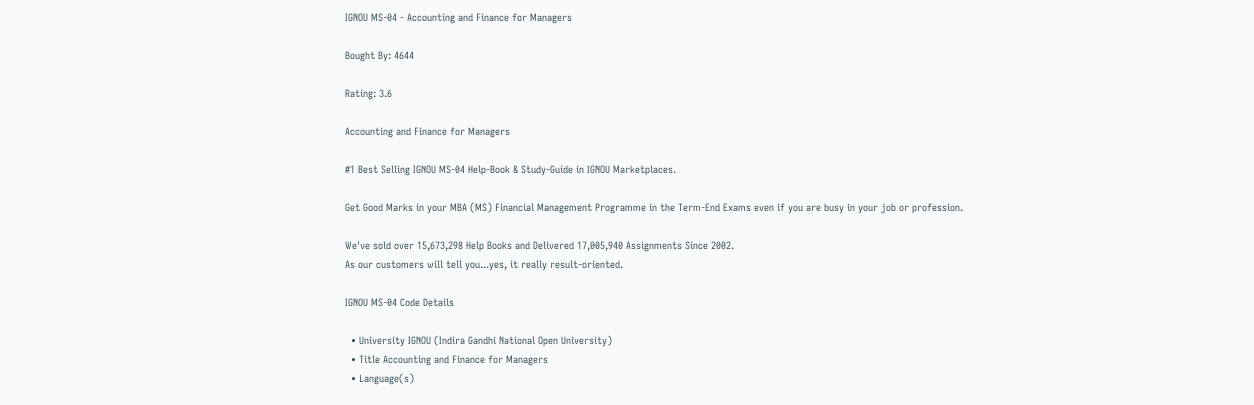IGNOU MS-04 - Accounting and Finance for Managers

Bought By: 4644

Rating: 3.6

Accounting and Finance for Managers

#1 Best Selling IGNOU MS-04 Help-Book & Study-Guide in IGNOU Marketplaces.

Get Good Marks in your MBA (MS) Financial Management Programme in the Term-End Exams even if you are busy in your job or profession.

We've sold over 15,673,298 Help Books and Delivered 17,005,940 Assignments Since 2002.
As our customers will tell you...yes, it really result-oriented.

IGNOU MS-04 Code Details

  • University IGNOU (Indira Gandhi National Open University)
  • Title Accounting and Finance for Managers
  • Language(s)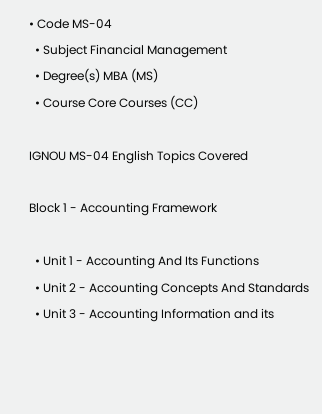• Code MS-04
  • Subject Financial Management
  • Degree(s) MBA (MS)
  • Course Core Courses (CC)

IGNOU MS-04 English Topics Covered

Block 1 - Accounting Framework

  • Unit 1 - Accounting And Its Functions
  • Unit 2 - Accounting Concepts And Standards
  • Unit 3 - Accounting Information and its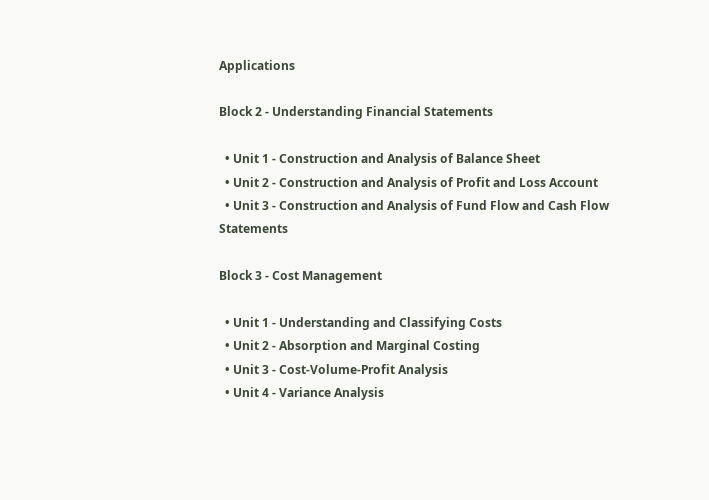Applications

Block 2 - Understanding Financial Statements

  • Unit 1 - Construction and Analysis of Balance Sheet
  • Unit 2 - Construction and Analysis of Profit and Loss Account
  • Unit 3 - Construction and Analysis of Fund Flow and Cash Flow Statements

Block 3 - Cost Management

  • Unit 1 - Understanding and Classifying Costs
  • Unit 2 - Absorption and Marginal Costing
  • Unit 3 - Cost-Volume-Profit Analysis
  • Unit 4 - Variance Analysis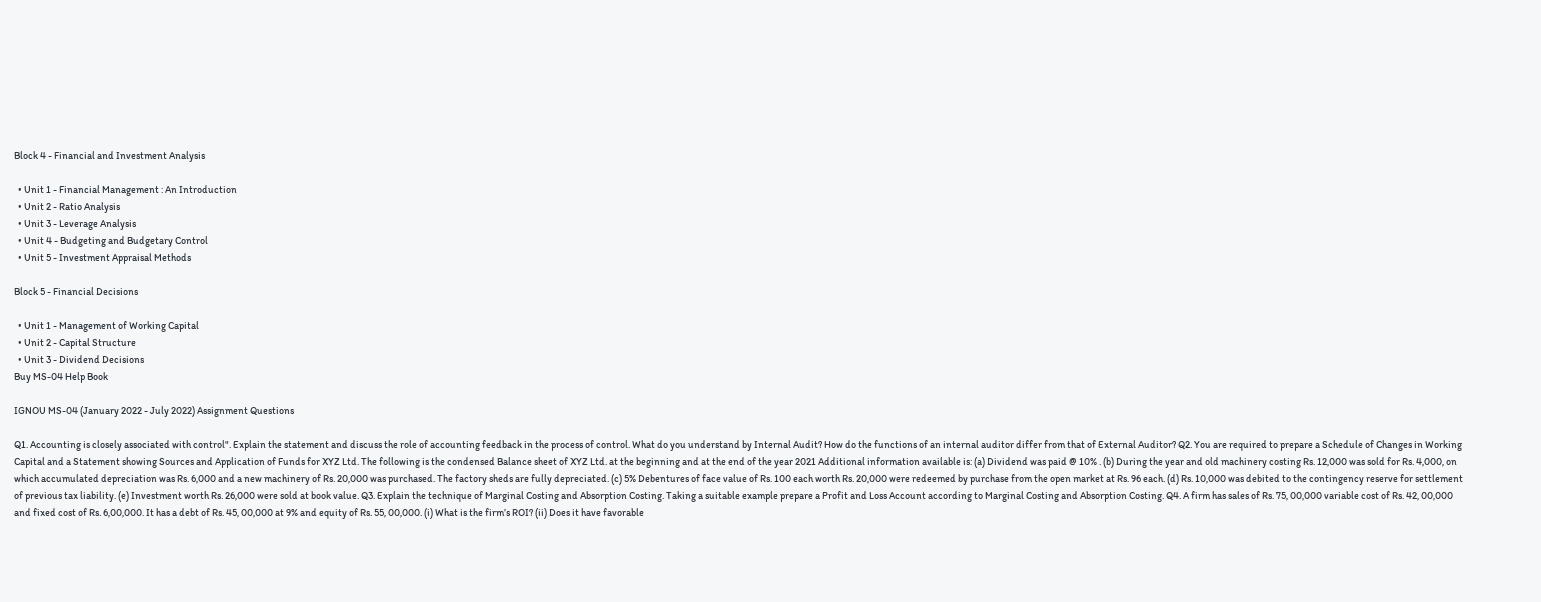Block 4 - Financial and Investment Analysis

  • Unit 1 - Financial Management : An Introduction
  • Unit 2 - Ratio Analysis
  • Unit 3 - Leverage Analysis
  • Unit 4 - Budgeting and Budgetary Control
  • Unit 5 - Investment Appraisal Methods

Block 5 - Financial Decisions

  • Unit 1 - Management of Working Capital
  • Unit 2 - Capital Structure
  • Unit 3 - Dividend Decisions
Buy MS-04 Help Book

IGNOU MS-04 (January 2022 - July 2022) Assignment Questions

Q1. Accounting is closely associated with control". Explain the statement and discuss the role of accounting feedback in the process of control. What do you understand by Internal Audit? How do the functions of an internal auditor differ from that of External Auditor? Q2. You are required to prepare a Schedule of Changes in Working Capital and a Statement showing Sources and Application of Funds for XYZ Ltd. The following is the condensed Balance sheet of XYZ Ltd. at the beginning and at the end of the year 2021 Additional information available is: (a) Dividend was paid @ 10% . (b) During the year and old machinery costing Rs. 12,000 was sold for Rs. 4,000, on which accumulated depreciation was Rs. 6,000 and a new machinery of Rs. 20,000 was purchased. The factory sheds are fully depreciated. (c) 5% Debentures of face value of Rs. 100 each worth Rs. 20,000 were redeemed by purchase from the open market at Rs. 96 each. (d) Rs. 10,000 was debited to the contingency reserve for settlement of previous tax liability. (e) Investment worth Rs. 26,000 were sold at book value. Q3. Explain the technique of Marginal Costing and Absorption Costing. Taking a suitable example prepare a Profit and Loss Account according to Marginal Costing and Absorption Costing. Q4. A firm has sales of Rs. 75, 00,000 variable cost of Rs. 42, 00,000 and fixed cost of Rs. 6,00,000. It has a debt of Rs. 45, 00,000 at 9% and equity of Rs. 55, 00,000. (i) What is the firm’s ROI? (ii) Does it have favorable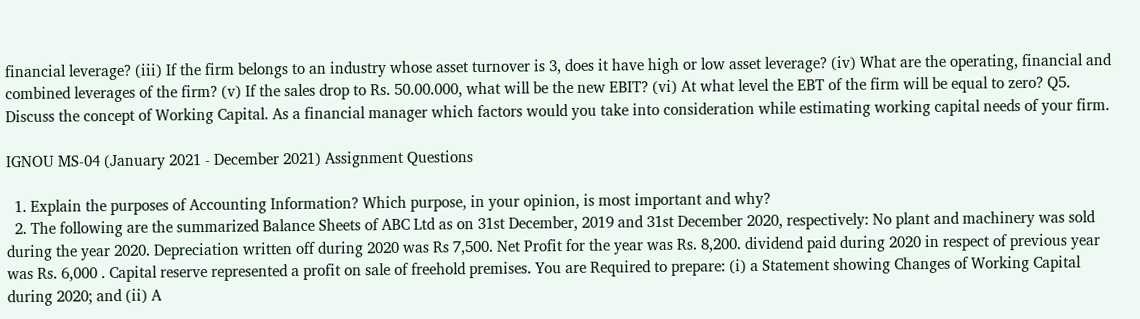financial leverage? (iii) If the firm belongs to an industry whose asset turnover is 3, does it have high or low asset leverage? (iv) What are the operating, financial and combined leverages of the firm? (v) If the sales drop to Rs. 50.00.000, what will be the new EBIT? (vi) At what level the EBT of the firm will be equal to zero? Q5. Discuss the concept of Working Capital. As a financial manager which factors would you take into consideration while estimating working capital needs of your firm.

IGNOU MS-04 (January 2021 - December 2021) Assignment Questions

  1. Explain the purposes of Accounting Information? Which purpose, in your opinion, is most important and why?
  2. The following are the summarized Balance Sheets of ABC Ltd as on 31st December, 2019 and 31st December 2020, respectively: No plant and machinery was sold during the year 2020. Depreciation written off during 2020 was Rs 7,500. Net Profit for the year was Rs. 8,200. dividend paid during 2020 in respect of previous year was Rs. 6,000 . Capital reserve represented a profit on sale of freehold premises. You are Required to prepare: (i) a Statement showing Changes of Working Capital during 2020; and (ii) A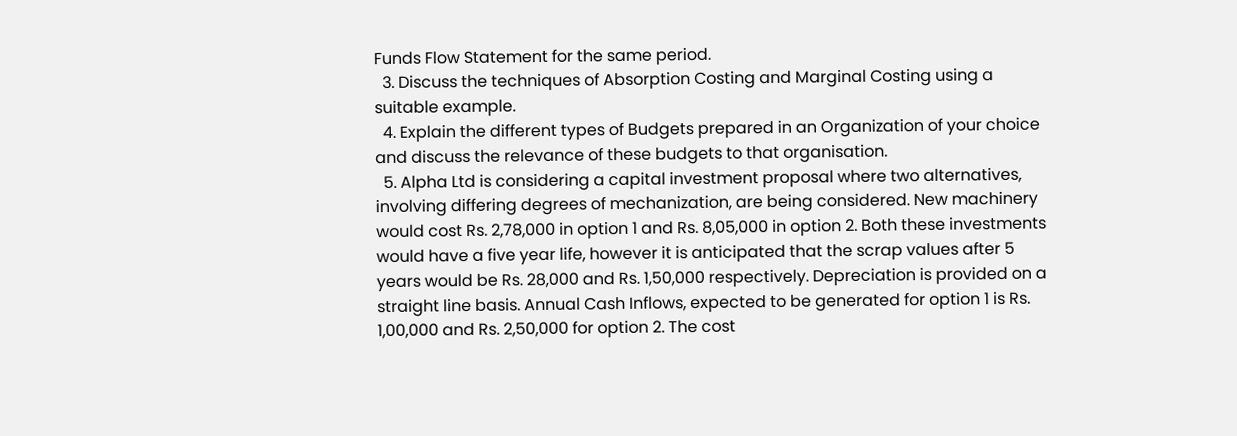Funds Flow Statement for the same period.
  3. Discuss the techniques of Absorption Costing and Marginal Costing using a suitable example.
  4. Explain the different types of Budgets prepared in an Organization of your choice and discuss the relevance of these budgets to that organisation.
  5. Alpha Ltd is considering a capital investment proposal where two alternatives, involving differing degrees of mechanization, are being considered. New machinery would cost Rs. 2,78,000 in option 1 and Rs. 8,05,000 in option 2. Both these investments would have a five year life, however it is anticipated that the scrap values after 5 years would be Rs. 28,000 and Rs. 1,50,000 respectively. Depreciation is provided on a straight line basis. Annual Cash Inflows, expected to be generated for option 1 is Rs. 1,00,000 and Rs. 2,50,000 for option 2. The cost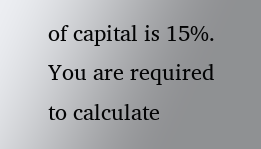of capital is 15%. You are required to calculate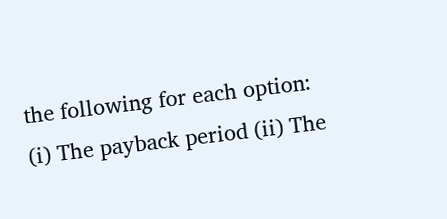the following for each option: (i) The payback period (ii) The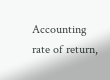Accounting rate of return,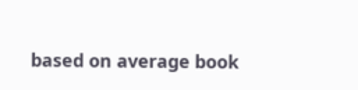based on average book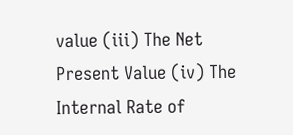value (iii) The Net Present Value (iv) The Internal Rate of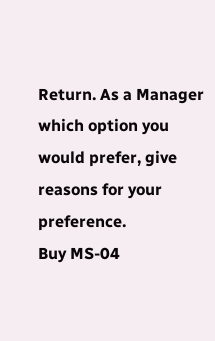Return. As a Manager which option you would prefer, give reasons for your preference.
Buy MS-04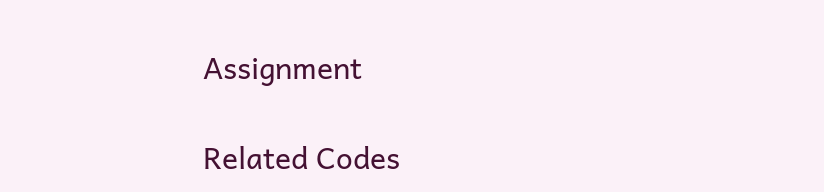Assignment

Related Codes